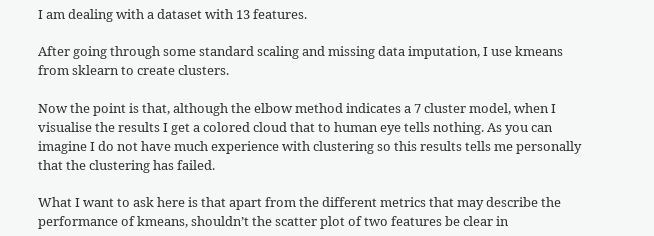I am dealing with a dataset with 13 features.

After going through some standard scaling and missing data imputation, I use kmeans from sklearn to create clusters.

Now the point is that, although the elbow method indicates a 7 cluster model, when I visualise the results I get a colored cloud that to human eye tells nothing. As you can imagine I do not have much experience with clustering so this results tells me personally that the clustering has failed.

What I want to ask here is that apart from the different metrics that may describe the performance of kmeans, shouldn’t the scatter plot of two features be clear in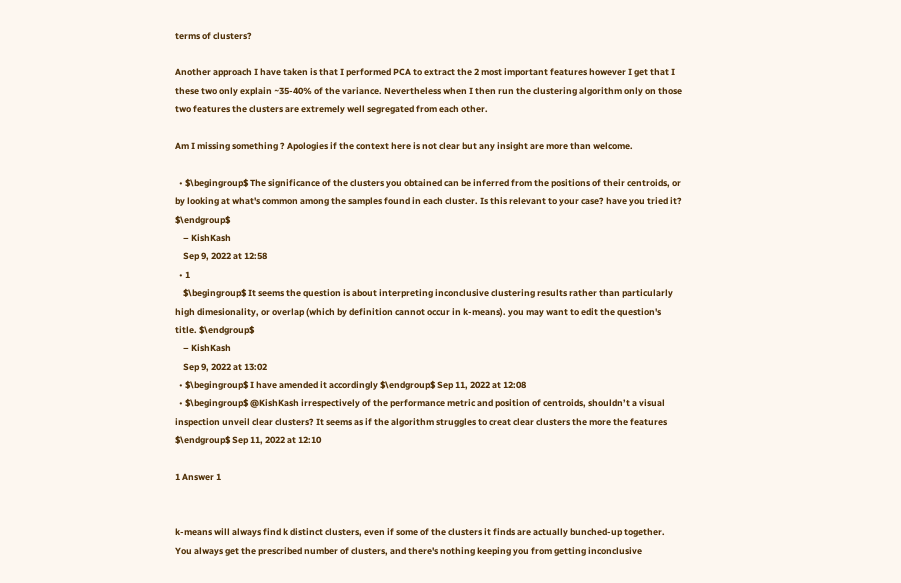terms of clusters?

Another approach I have taken is that I performed PCA to extract the 2 most important features however I get that I these two only explain ~35-40% of the variance. Nevertheless when I then run the clustering algorithm only on those two features the clusters are extremely well segregated from each other.

Am I missing something ? Apologies if the context here is not clear but any insight are more than welcome.

  • $\begingroup$ The significance of the clusters you obtained can be inferred from the positions of their centroids, or by looking at what's common among the samples found in each cluster. Is this relevant to your case? have you tried it? $\endgroup$
    – KishKash
    Sep 9, 2022 at 12:58
  • 1
    $\begingroup$ It seems the question is about interpreting inconclusive clustering results rather than particularly high dimesionality, or overlap (which by definition cannot occur in k-means). you may want to edit the question's title. $\endgroup$
    – KishKash
    Sep 9, 2022 at 13:02
  • $\begingroup$ I have amended it accordingly $\endgroup$ Sep 11, 2022 at 12:08
  • $\begingroup$ @KishKash irrespectively of the performance metric and position of centroids, shouldn’t a visual inspection unveil clear clusters? It seems as if the algorithm struggles to creat clear clusters the more the features $\endgroup$ Sep 11, 2022 at 12:10

1 Answer 1


k-means will always find k distinct clusters, even if some of the clusters it finds are actually bunched-up together. You always get the prescribed number of clusters, and there's nothing keeping you from getting inconclusive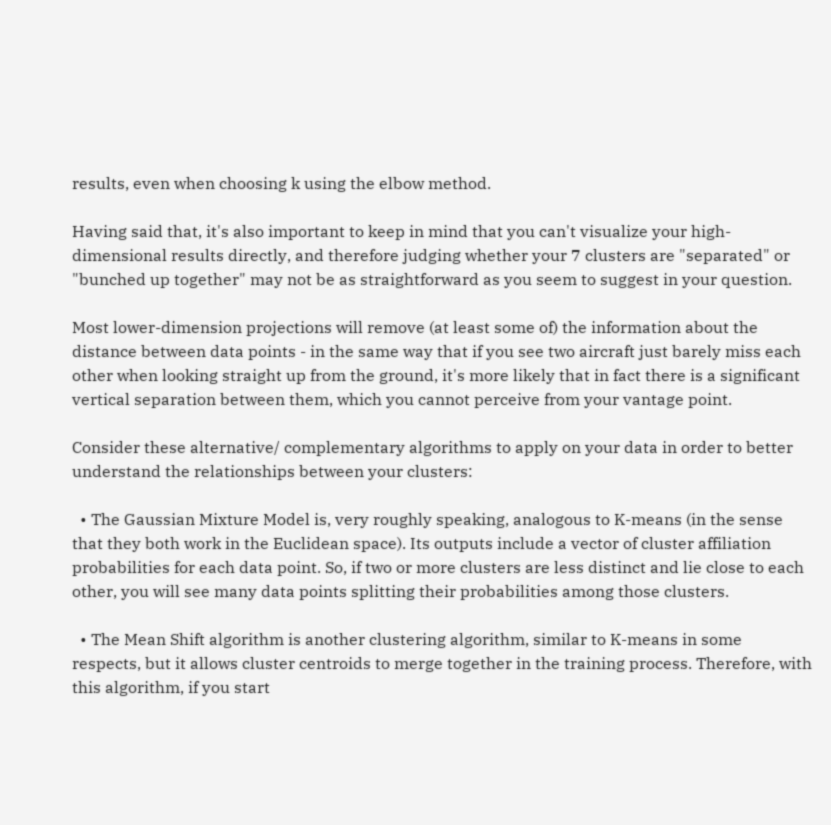results, even when choosing k using the elbow method.

Having said that, it's also important to keep in mind that you can't visualize your high-dimensional results directly, and therefore judging whether your 7 clusters are "separated" or "bunched up together" may not be as straightforward as you seem to suggest in your question.

Most lower-dimension projections will remove (at least some of) the information about the distance between data points - in the same way that if you see two aircraft just barely miss each other when looking straight up from the ground, it's more likely that in fact there is a significant vertical separation between them, which you cannot perceive from your vantage point.

Consider these alternative/ complementary algorithms to apply on your data in order to better understand the relationships between your clusters:

  • The Gaussian Mixture Model is, very roughly speaking, analogous to K-means (in the sense that they both work in the Euclidean space). Its outputs include a vector of cluster affiliation probabilities for each data point. So, if two or more clusters are less distinct and lie close to each other, you will see many data points splitting their probabilities among those clusters.

  • The Mean Shift algorithm is another clustering algorithm, similar to K-means in some respects, but it allows cluster centroids to merge together in the training process. Therefore, with this algorithm, if you start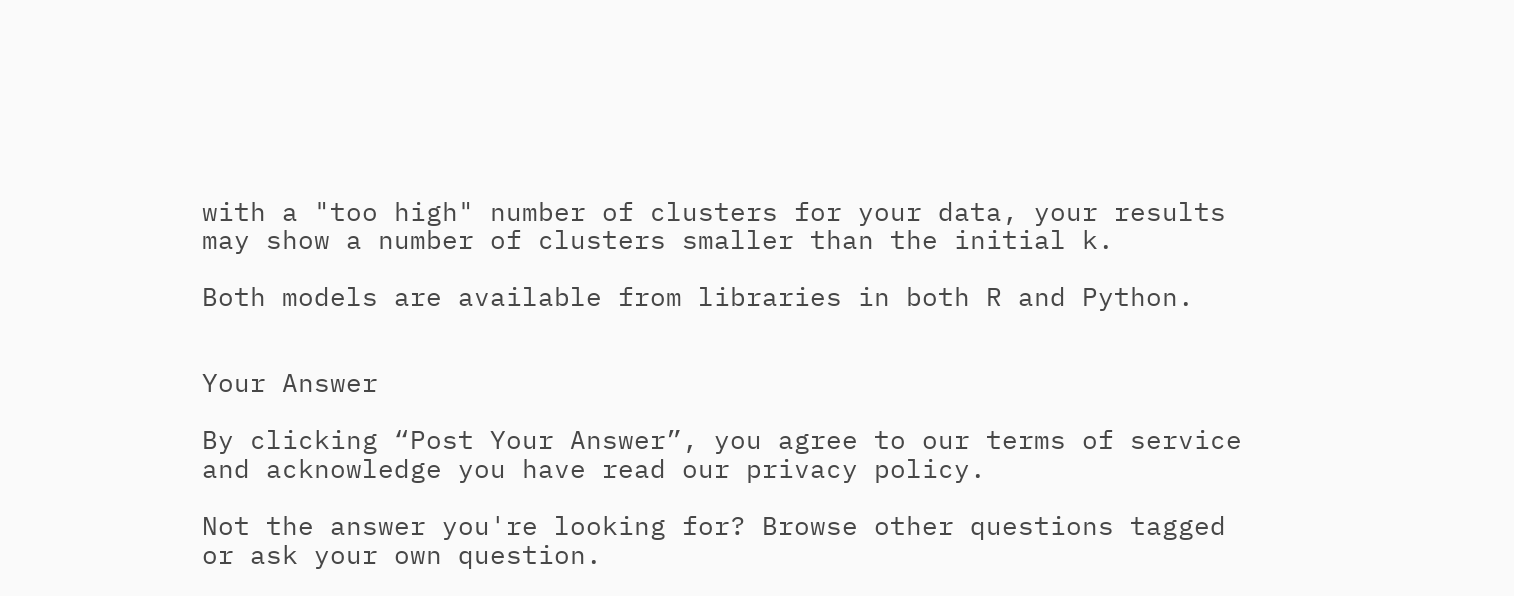with a "too high" number of clusters for your data, your results may show a number of clusters smaller than the initial k.

Both models are available from libraries in both R and Python.


Your Answer

By clicking “Post Your Answer”, you agree to our terms of service and acknowledge you have read our privacy policy.

Not the answer you're looking for? Browse other questions tagged or ask your own question.